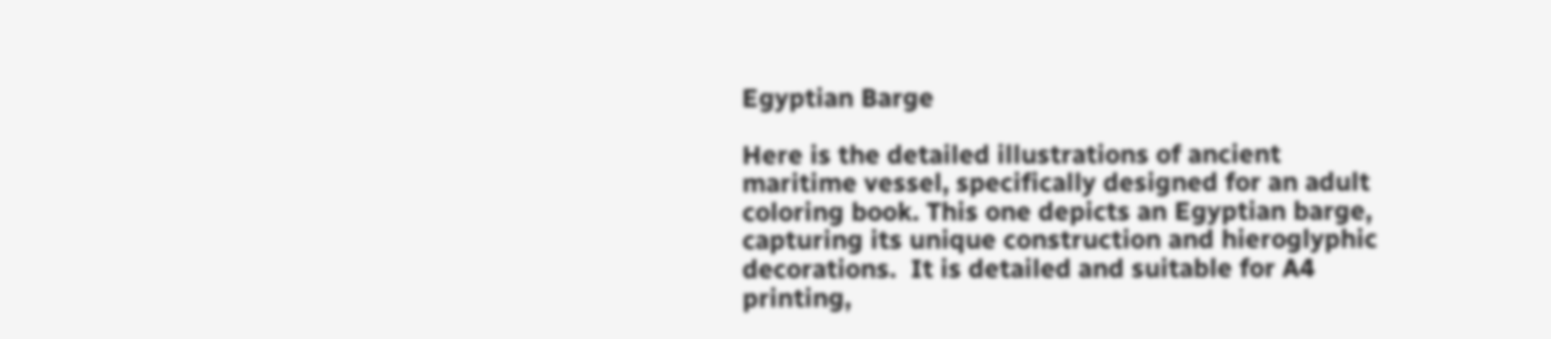Egyptian Barge

Here is the detailed illustrations of ancient maritime vessel, specifically designed for an adult coloring book. This one depicts an Egyptian barge, capturing its unique construction and hieroglyphic decorations.  It is detailed and suitable for A4 printing,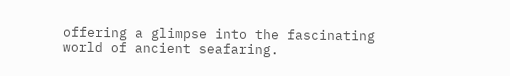offering a glimpse into the fascinating world of ancient seafaring.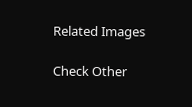Related Images

Check Other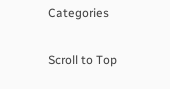Categories

Scroll to Top